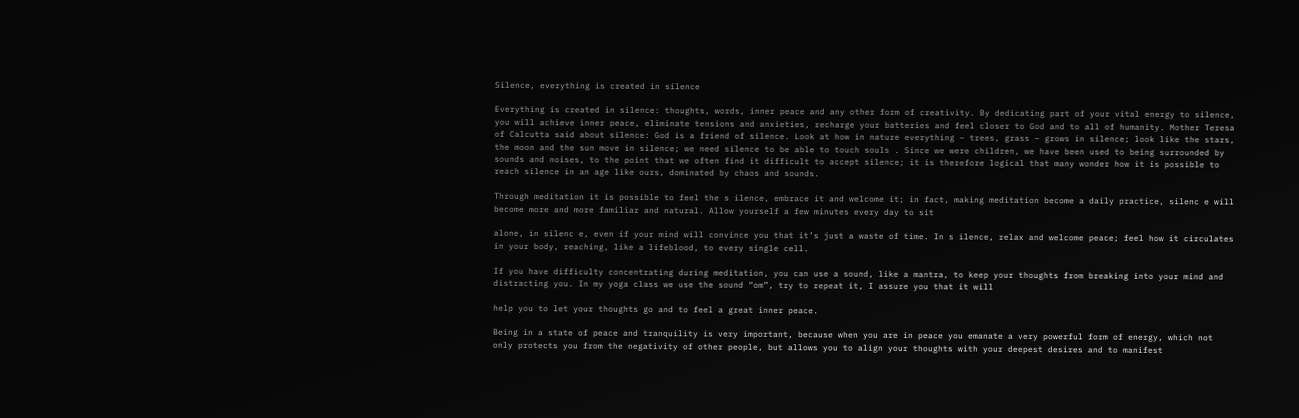Silence, everything is created in silence

Everything is created in silence: thoughts, words, inner peace and any other form of creativity. By dedicating part of your vital energy to silence, you will achieve inner peace, eliminate tensions and anxieties, recharge your batteries and feel closer to God and to all of humanity. Mother Teresa of Calcutta said about silence: God is a friend of silence. Look at how in nature everything – trees, grass – grows in silence; look like the stars, the moon and the sun move in silence; we need silence to be able to touch souls . Since we were children, we have been used to being surrounded by sounds and noises, to the point that we often find it difficult to accept silence; it is therefore logical that many wonder how it is possible to reach silence in an age like ours, dominated by chaos and sounds.

Through meditation it is possible to feel the s ilence, embrace it and welcome it; in fact, making meditation become a daily practice, silenc e will become more and more familiar and natural. Allow yourself a few minutes every day to sit

alone, in silenc e, even if your mind will convince you that it’s just a waste of time. In s ilence, relax and welcome peace; feel how it circulates in your body, reaching, like a lifeblood, to every single cell.

If you have difficulty concentrating during meditation, you can use a sound, like a mantra, to keep your thoughts from breaking into your mind and distracting you. In my yoga class we use the sound “om”, try to repeat it, I assure you that it will

help you to let your thoughts go and to feel a great inner peace.

Being in a state of peace and tranquility is very important, because when you are in peace you emanate a very powerful form of energy, which not only protects you from the negativity of other people, but allows you to align your thoughts with your deepest desires and to manifest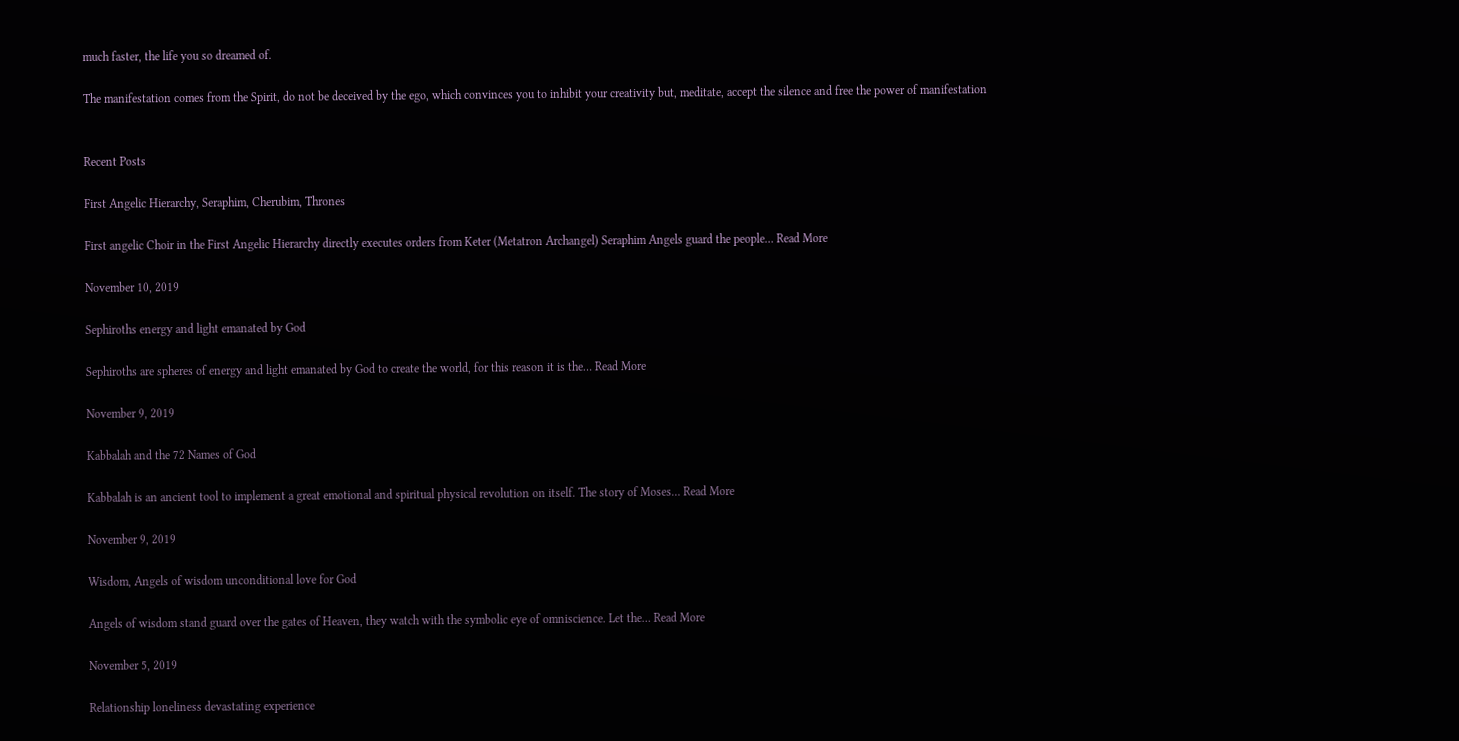much faster, the life you so dreamed of.

The manifestation comes from the Spirit, do not be deceived by the ego, which convinces you to inhibit your creativity but, meditate, accept the silence and free the power of manifestation


Recent Posts

First Angelic Hierarchy, Seraphim, Cherubim, Thrones

First angelic Choir in the First Angelic Hierarchy directly executes orders from Keter (Metatron Archangel) Seraphim Angels guard the people… Read More

November 10, 2019

Sephiroths energy and light emanated by God

Sephiroths are spheres of energy and light emanated by God to create the world, for this reason it is the… Read More

November 9, 2019

Kabbalah and the 72 Names of God

Kabbalah is an ancient tool to implement a great emotional and spiritual physical revolution on itself. The story of Moses… Read More

November 9, 2019

Wisdom, Angels of wisdom unconditional love for God

Angels of wisdom stand guard over the gates of Heaven, they watch with the symbolic eye of omniscience. Let the… Read More

November 5, 2019

Relationship loneliness devastating experience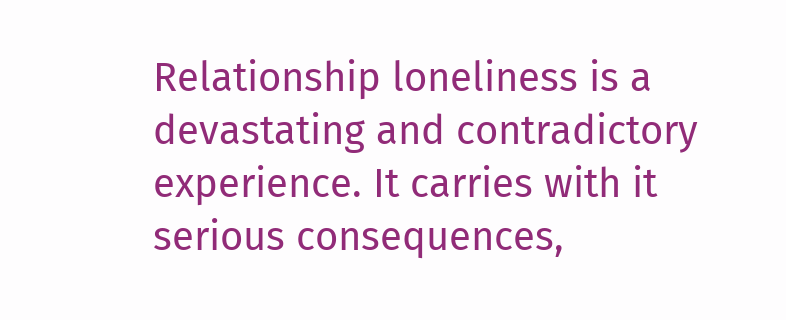Relationship loneliness is a devastating and contradictory experience. It carries with it serious consequences,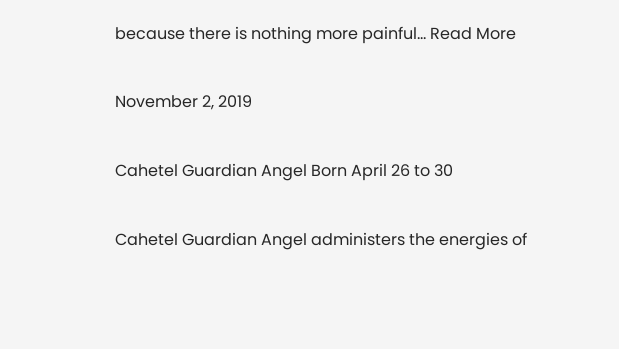because there is nothing more painful… Read More

November 2, 2019

Cahetel Guardian Angel Born April 26 to 30

Cahetel Guardian Angel administers the energies of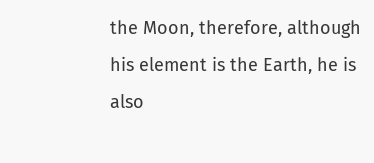the Moon, therefore, although his element is the Earth, he is also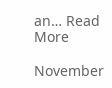an… Read More

November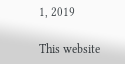1, 2019

This website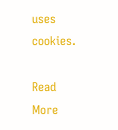uses cookies.

Read More